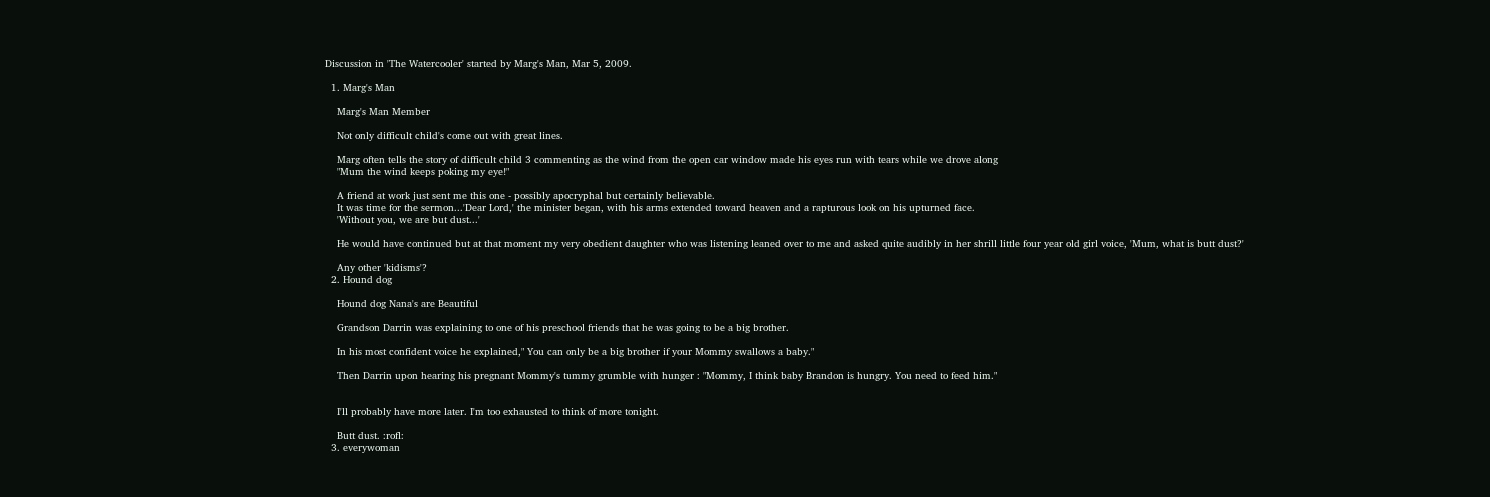Discussion in 'The Watercooler' started by Marg's Man, Mar 5, 2009.

  1. Marg's Man

    Marg's Man Member

    Not only difficult child's come out with great lines.

    Marg often tells the story of difficult child 3 commenting as the wind from the open car window made his eyes run with tears while we drove along
    "Mum the wind keeps poking my eye!"

    A friend at work just sent me this one - possibly apocryphal but certainly believable.
    It was time for the sermon...'Dear Lord,' the minister began, with his arms extended toward heaven and a rapturous look on his upturned face.
    'Without you, we are but dust...'

    He would have continued but at that moment my very obedient daughter who was listening leaned over to me and asked quite audibly in her shrill little four year old girl voice, 'Mum, what is butt dust?'

    Any other 'kidisms'?
  2. Hound dog

    Hound dog Nana's are Beautiful

    Grandson Darrin was explaining to one of his preschool friends that he was going to be a big brother.

    In his most confident voice he explained," You can only be a big brother if your Mommy swallows a baby."

    Then Darrin upon hearing his pregnant Mommy's tummy grumble with hunger : "Mommy, I think baby Brandon is hungry. You need to feed him."


    I'll probably have more later. I'm too exhausted to think of more tonight.

    Butt dust. :rofl:
  3. everywoman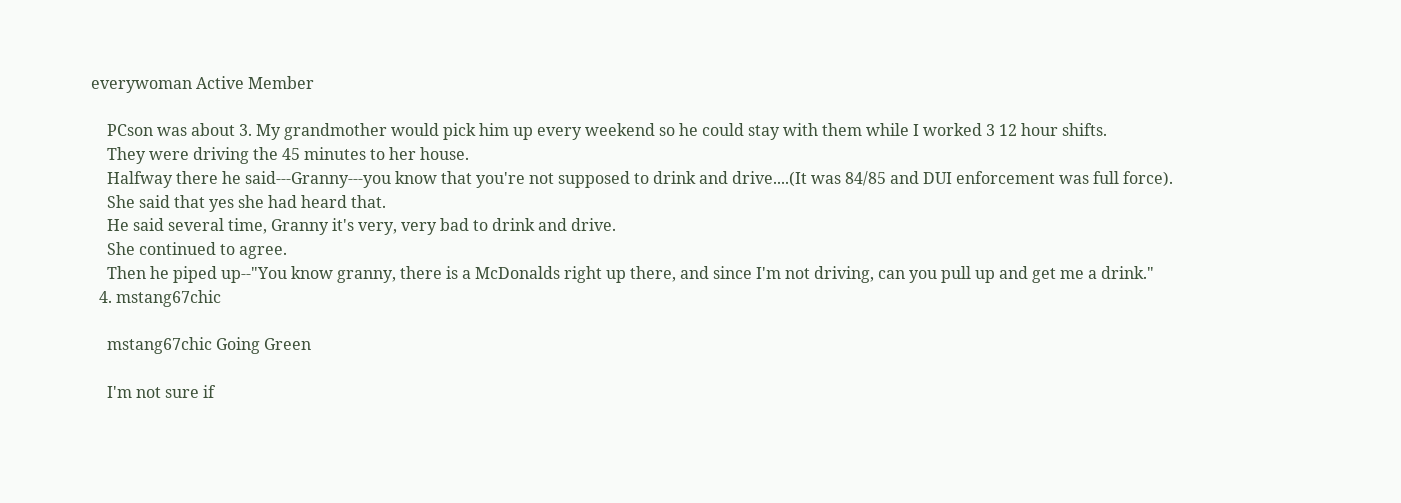everywoman Active Member

    PCson was about 3. My grandmother would pick him up every weekend so he could stay with them while I worked 3 12 hour shifts.
    They were driving the 45 minutes to her house.
    Halfway there he said---Granny---you know that you're not supposed to drink and drive....(It was 84/85 and DUI enforcement was full force).
    She said that yes she had heard that.
    He said several time, Granny it's very, very bad to drink and drive.
    She continued to agree.
    Then he piped up--"You know granny, there is a McDonalds right up there, and since I'm not driving, can you pull up and get me a drink."
  4. mstang67chic

    mstang67chic Going Green

    I'm not sure if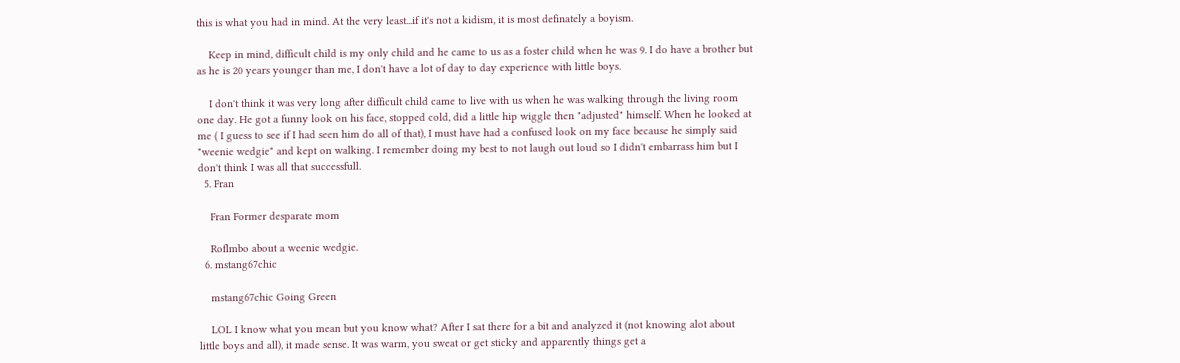this is what you had in mind. At the very least...if it's not a kidism, it is most definately a boyism.

    Keep in mind, difficult child is my only child and he came to us as a foster child when he was 9. I do have a brother but as he is 20 years younger than me, I don't have a lot of day to day experience with little boys.

    I don't think it was very long after difficult child came to live with us when he was walking through the living room one day. He got a funny look on his face, stopped cold, did a little hip wiggle then "adjusted" himself. When he looked at me ( I guess to see if I had seen him do all of that), I must have had a confused look on my face because he simply said "weenie wedgie" and kept on walking. I remember doing my best to not laugh out loud so I didn't embarrass him but I don't think I was all that successfull.
  5. Fran

    Fran Former desparate mom

    Roflmbo about a weenie wedgie.
  6. mstang67chic

    mstang67chic Going Green

    LOL I know what you mean but you know what? After I sat there for a bit and analyzed it (not knowing alot about little boys and all), it made sense. It was warm, you sweat or get sticky and apparently things get a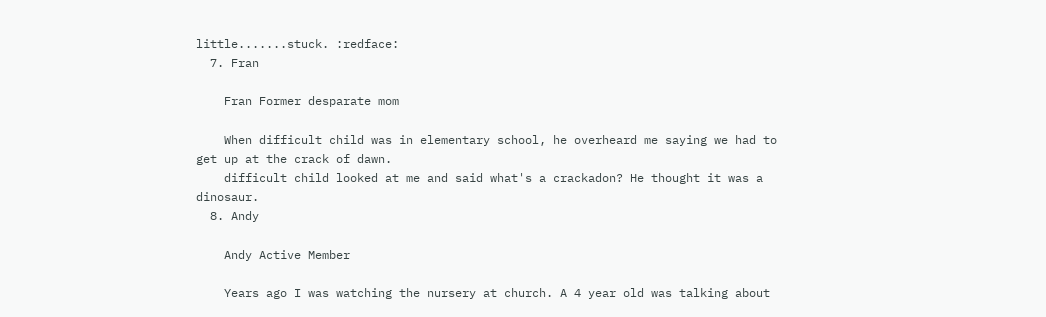little.......stuck. :redface:
  7. Fran

    Fran Former desparate mom

    When difficult child was in elementary school, he overheard me saying we had to get up at the crack of dawn.
    difficult child looked at me and said what's a crackadon? He thought it was a dinosaur.
  8. Andy

    Andy Active Member

    Years ago I was watching the nursery at church. A 4 year old was talking about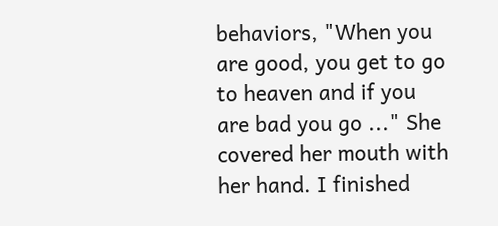behaviors, "When you are good, you get to go to heaven and if you are bad you go ..." She covered her mouth with her hand. I finished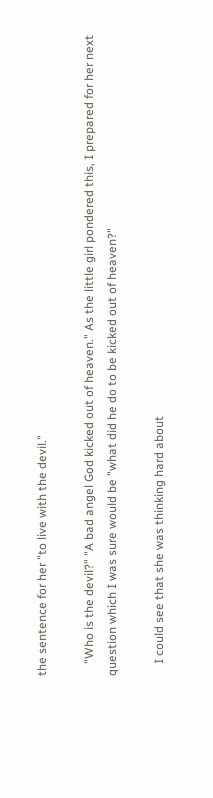the sentence for her "to live with the devil."

    "Who is the devil?" "A bad angel God kicked out of heaven." As the little girl pondered this, I prepared for her next question which I was sure would be "what did he do to be kicked out of heaven?"

    I could see that she was thinking hard about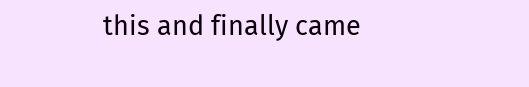this and finally came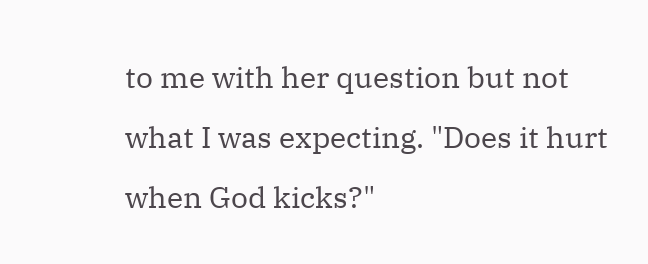to me with her question but not what I was expecting. "Does it hurt when God kicks?"